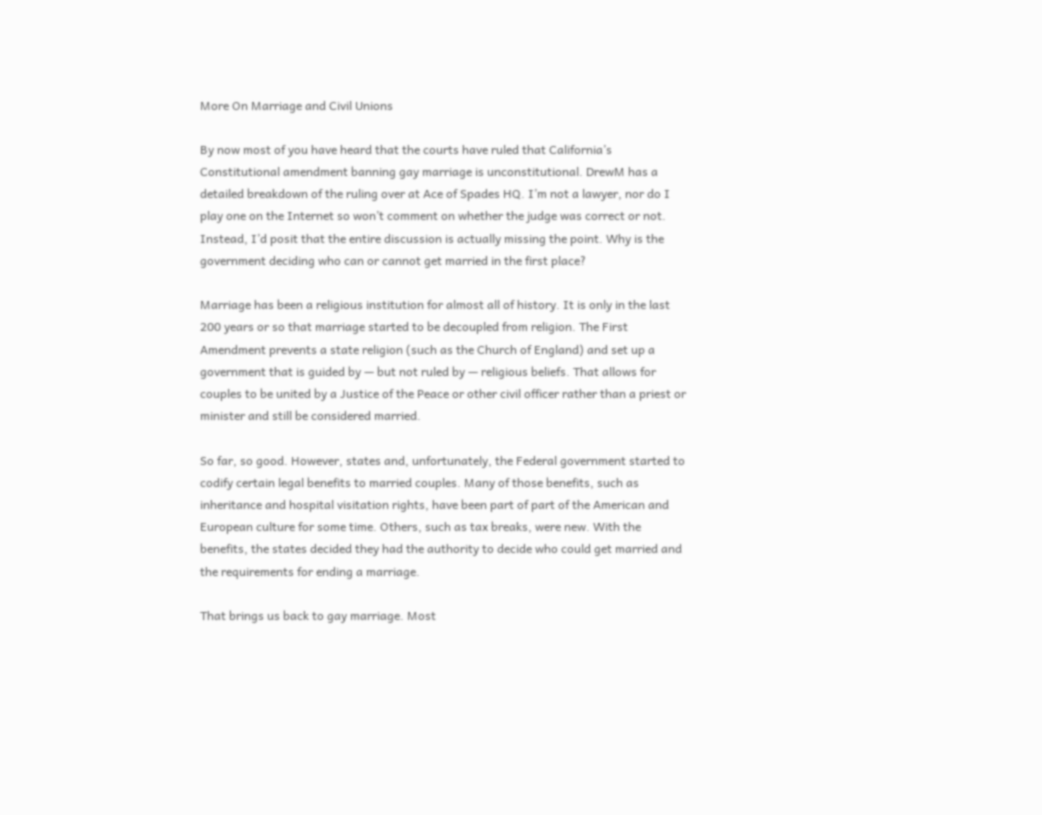More On Marriage and Civil Unions

By now most of you have heard that the courts have ruled that California’s Constitutional amendment banning gay marriage is unconstitutional. DrewM has a detailed breakdown of the ruling over at Ace of Spades HQ. I’m not a lawyer, nor do I play one on the Internet so won’t comment on whether the judge was correct or not. Instead, I’d posit that the entire discussion is actually missing the point. Why is the government deciding who can or cannot get married in the first place?

Marriage has been a religious institution for almost all of history. It is only in the last 200 years or so that marriage started to be decoupled from religion. The First Amendment prevents a state religion (such as the Church of England) and set up a government that is guided by — but not ruled by — religious beliefs. That allows for couples to be united by a Justice of the Peace or other civil officer rather than a priest or minister and still be considered married.

So far, so good. However, states and, unfortunately, the Federal government started to codify certain legal benefits to married couples. Many of those benefits, such as inheritance and hospital visitation rights, have been part of part of the American and European culture for some time. Others, such as tax breaks, were new. With the benefits, the states decided they had the authority to decide who could get married and the requirements for ending a marriage.

That brings us back to gay marriage. Most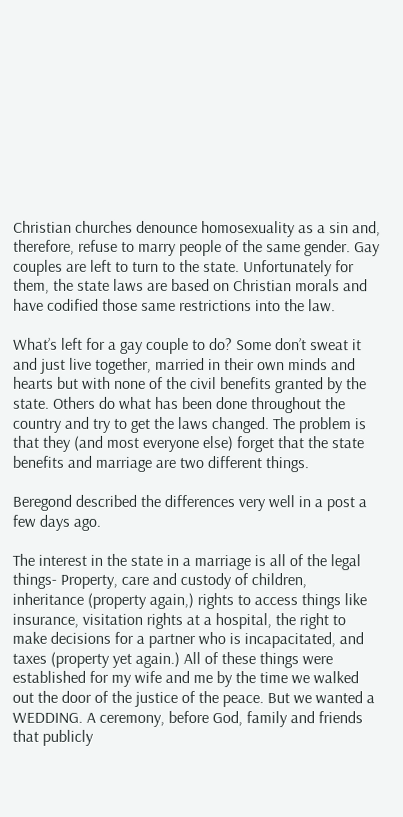Christian churches denounce homosexuality as a sin and, therefore, refuse to marry people of the same gender. Gay couples are left to turn to the state. Unfortunately for them, the state laws are based on Christian morals and have codified those same restrictions into the law.

What’s left for a gay couple to do? Some don’t sweat it and just live together, married in their own minds and hearts but with none of the civil benefits granted by the state. Others do what has been done throughout the country and try to get the laws changed. The problem is that they (and most everyone else) forget that the state benefits and marriage are two different things.

Beregond described the differences very well in a post a few days ago.

The interest in the state in a marriage is all of the legal things- Property, care and custody of children, inheritance (property again,) rights to access things like insurance, visitation rights at a hospital, the right to make decisions for a partner who is incapacitated, and taxes (property yet again.) All of these things were established for my wife and me by the time we walked out the door of the justice of the peace. But we wanted a WEDDING. A ceremony, before God, family and friends that publicly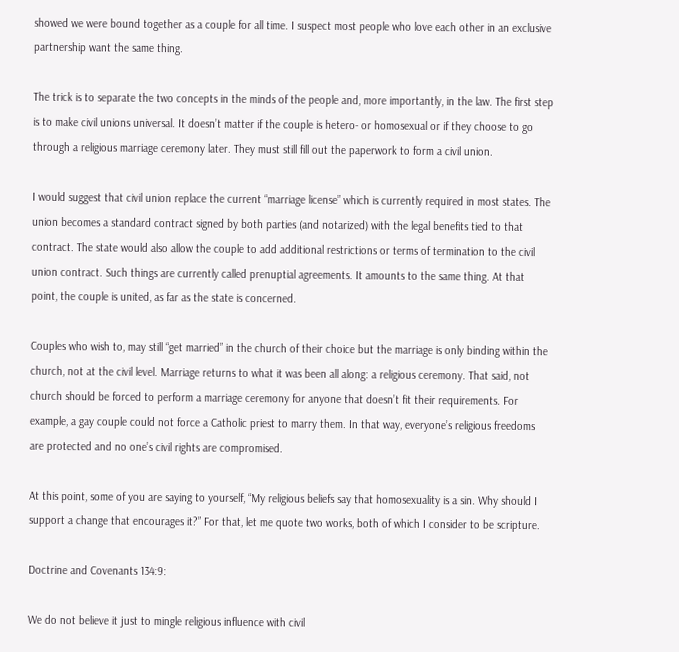showed we were bound together as a couple for all time. I suspect most people who love each other in an exclusive partnership want the same thing.

The trick is to separate the two concepts in the minds of the people and, more importantly, in the law. The first step is to make civil unions universal. It doesn’t matter if the couple is hetero- or homosexual or if they choose to go through a religious marriage ceremony later. They must still fill out the paperwork to form a civil union.

I would suggest that civil union replace the current “marriage license” which is currently required in most states. The union becomes a standard contract signed by both parties (and notarized) with the legal benefits tied to that contract. The state would also allow the couple to add additional restrictions or terms of termination to the civil union contract. Such things are currently called prenuptial agreements. It amounts to the same thing. At that point, the couple is united, as far as the state is concerned.

Couples who wish to, may still “get married” in the church of their choice but the marriage is only binding within the church, not at the civil level. Marriage returns to what it was been all along: a religious ceremony. That said, not church should be forced to perform a marriage ceremony for anyone that doesn’t fit their requirements. For example, a gay couple could not force a Catholic priest to marry them. In that way, everyone’s religious freedoms are protected and no one’s civil rights are compromised.

At this point, some of you are saying to yourself, “My religious beliefs say that homosexuality is a sin. Why should I support a change that encourages it?” For that, let me quote two works, both of which I consider to be scripture.

Doctrine and Covenants 134:9:

We do not believe it just to mingle religious influence with civil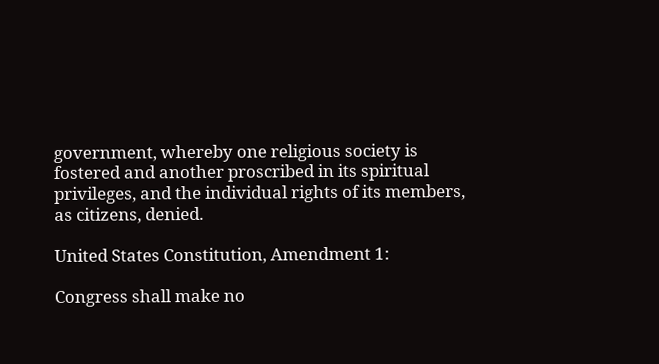government, whereby one religious society is fostered and another proscribed in its spiritual privileges, and the individual rights of its members, as citizens, denied.

United States Constitution, Amendment 1:

Congress shall make no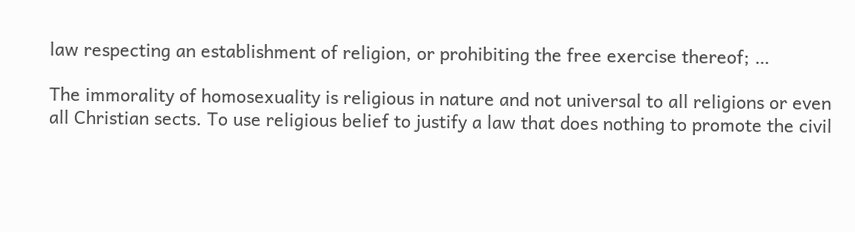law respecting an establishment of religion, or prohibiting the free exercise thereof; …

The immorality of homosexuality is religious in nature and not universal to all religions or even all Christian sects. To use religious belief to justify a law that does nothing to promote the civil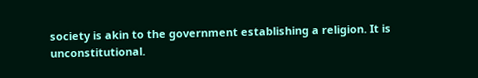society is akin to the government establishing a religion. It is unconstitutional.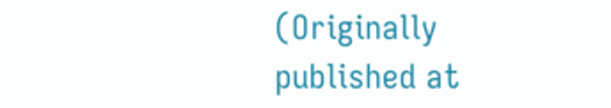(Originally published at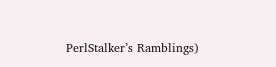PerlStalker’s Ramblings)